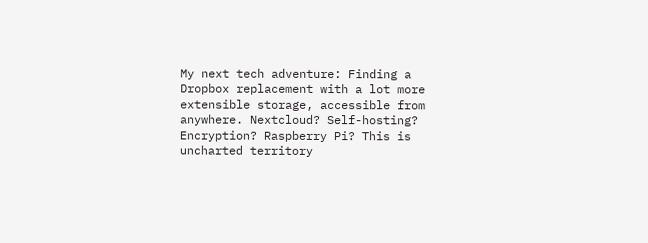My next tech adventure: Finding a Dropbox replacement with a lot more extensible storage, accessible from anywhere. Nextcloud? Self-hosting? Encryption? Raspberry Pi? This is uncharted territory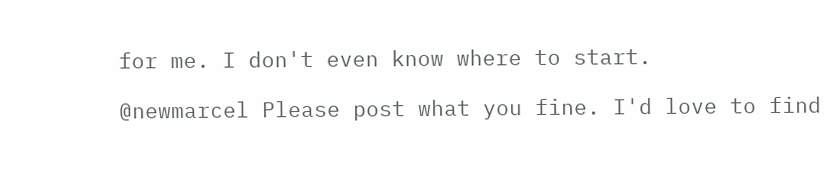for me. I don't even know where to start.

@newmarcel Please post what you fine. I'd love to find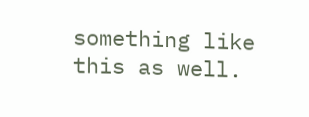something like this as well.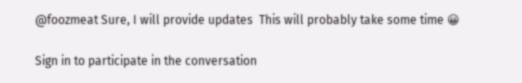@foozmeat Sure, I will provide updates  This will probably take some time 😀

Sign in to participate in the conversation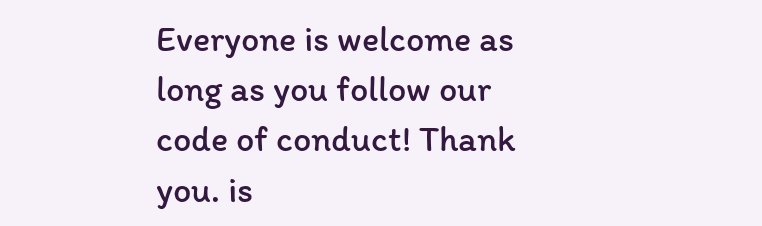Everyone is welcome as long as you follow our code of conduct! Thank you. is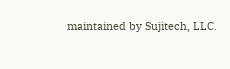maintained by Sujitech, LLC.